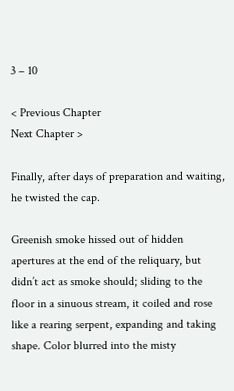3 – 10

< Previous Chapter                                                                                                                           Next Chapter >

Finally, after days of preparation and waiting, he twisted the cap.

Greenish smoke hissed out of hidden apertures at the end of the reliquary, but didn’t act as smoke should; sliding to the floor in a sinuous stream, it coiled and rose like a rearing serpent, expanding and taking shape. Color blurred into the misty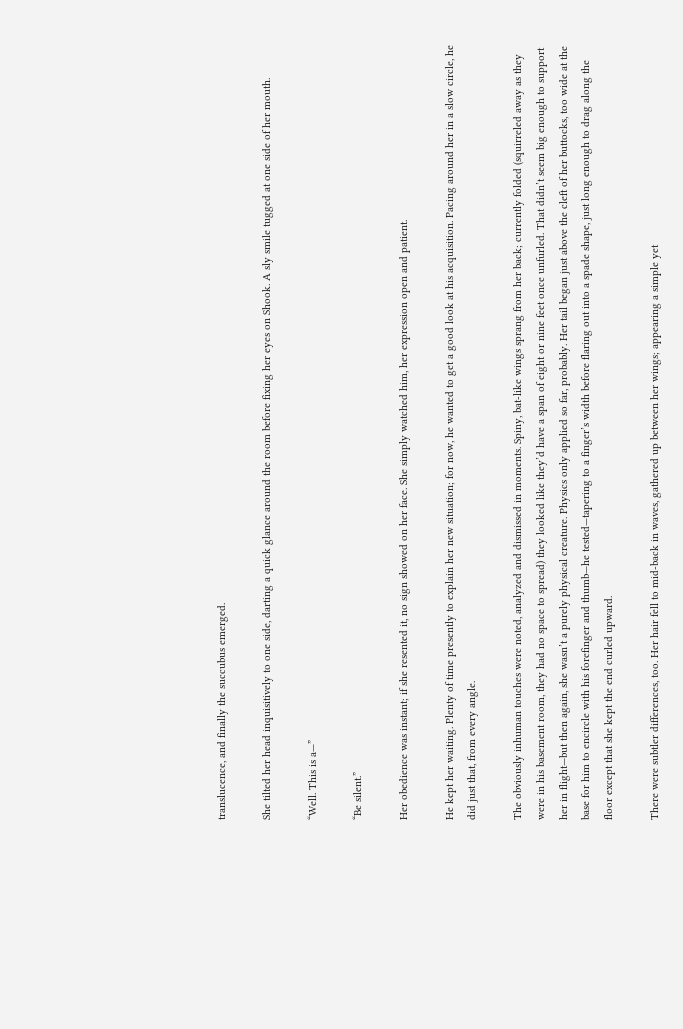translucence, and finally the succubus emerged.

She tilted her head inquisitively to one side, darting a quick glance around the room before fixing her eyes on Shook. A sly smile tugged at one side of her mouth.

“Well. This is a—”

“Be silent.”

Her obedience was instant; if she resented it, no sign showed on her face. She simply watched him, her expression open and patient.

He kept her waiting. Plenty of time presently to explain her new situation; for now, he wanted to get a good look at his acquisition. Pacing around her in a slow circle, he did just that, from every angle.

The obviously inhuman touches were noted, analyzed and dismissed in moments. Spiny, bat-like wings sprang from her back; currently folded (squirreled away as they were in his basement room, they had no space to spread) they looked like they’d have a span of eight or nine feet once unfurled. That didn’t seem big enough to support her in flight—but then again, she wasn’t a purely physical creature. Physics only applied so far, probably. Her tail began just above the cleft of her buttocks, too wide at the base for him to encircle with his forefinger and thumb—he tested—tapering to a finger’s width before flaring out into a spade shape, just long enough to drag along the floor except that she kept the end curled upward.

There were subtler differences, too. Her hair fell to mid-back in waves, gathered up between her wings; appearing a simple yet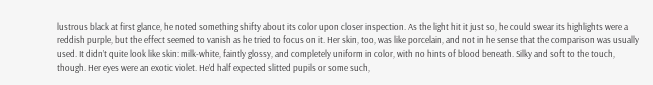lustrous black at first glance, he noted something shifty about its color upon closer inspection. As the light hit it just so, he could swear its highlights were a reddish purple, but the effect seemed to vanish as he tried to focus on it. Her skin, too, was like porcelain, and not in he sense that the comparison was usually used. It didn’t quite look like skin: milk-white, faintly glossy, and completely uniform in color, with no hints of blood beneath. Silky and soft to the touch, though. Her eyes were an exotic violet. He’d half expected slitted pupils or some such,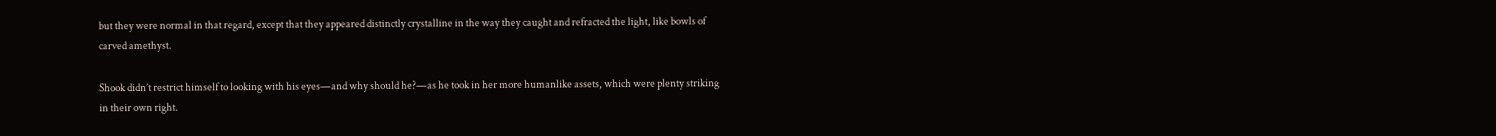but they were normal in that regard, except that they appeared distinctly crystalline in the way they caught and refracted the light, like bowls of carved amethyst.

Shook didn’t restrict himself to looking with his eyes—and why should he?—as he took in her more humanlike assets, which were plenty striking in their own right.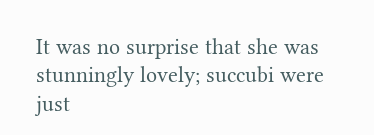It was no surprise that she was stunningly lovely; succubi were just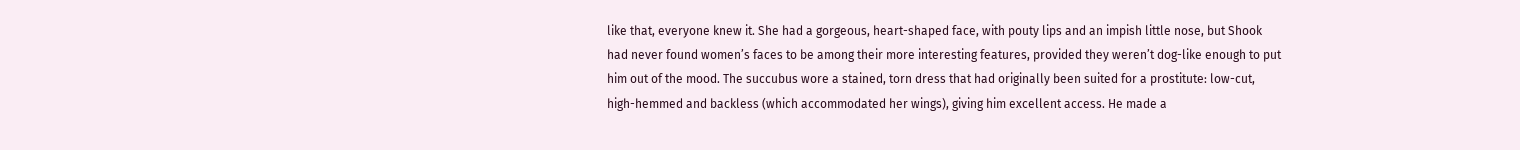like that, everyone knew it. She had a gorgeous, heart-shaped face, with pouty lips and an impish little nose, but Shook had never found women’s faces to be among their more interesting features, provided they weren’t dog-like enough to put him out of the mood. The succubus wore a stained, torn dress that had originally been suited for a prostitute: low-cut, high-hemmed and backless (which accommodated her wings), giving him excellent access. He made a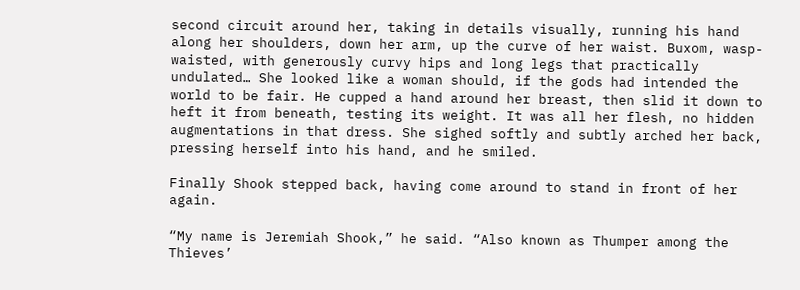second circuit around her, taking in details visually, running his hand along her shoulders, down her arm, up the curve of her waist. Buxom, wasp-waisted, with generously curvy hips and long legs that practically undulated… She looked like a woman should, if the gods had intended the world to be fair. He cupped a hand around her breast, then slid it down to heft it from beneath, testing its weight. It was all her flesh, no hidden augmentations in that dress. She sighed softly and subtly arched her back, pressing herself into his hand, and he smiled.

Finally Shook stepped back, having come around to stand in front of her again.

“My name is Jeremiah Shook,” he said. “Also known as Thumper among the Thieves’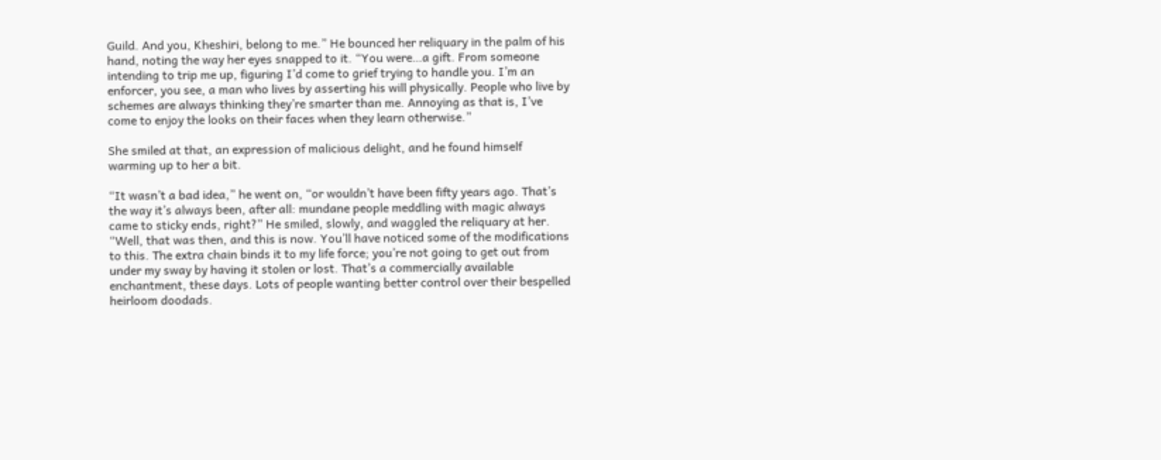Guild. And you, Kheshiri, belong to me.” He bounced her reliquary in the palm of his hand, noting the way her eyes snapped to it. “You were…a gift. From someone intending to trip me up, figuring I’d come to grief trying to handle you. I’m an enforcer, you see, a man who lives by asserting his will physically. People who live by schemes are always thinking they’re smarter than me. Annoying as that is, I’ve come to enjoy the looks on their faces when they learn otherwise.”

She smiled at that, an expression of malicious delight, and he found himself warming up to her a bit.

“It wasn’t a bad idea,” he went on, “or wouldn’t have been fifty years ago. That’s the way it’s always been, after all: mundane people meddling with magic always came to sticky ends, right?” He smiled, slowly, and waggled the reliquary at her. “Well, that was then, and this is now. You’ll have noticed some of the modifications to this. The extra chain binds it to my life force; you’re not going to get out from under my sway by having it stolen or lost. That’s a commercially available enchantment, these days. Lots of people wanting better control over their bespelled heirloom doodads.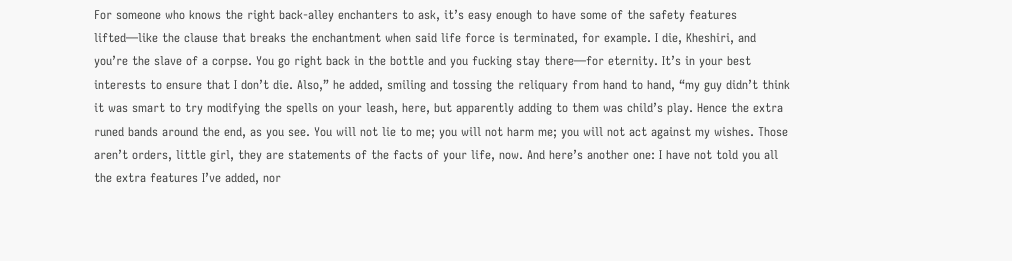For someone who knows the right back-alley enchanters to ask, it’s easy enough to have some of the safety features lifted—like the clause that breaks the enchantment when said life force is terminated, for example. I die, Kheshiri, and you’re the slave of a corpse. You go right back in the bottle and you fucking stay there—for eternity. It’s in your best interests to ensure that I don’t die. Also,” he added, smiling and tossing the reliquary from hand to hand, “my guy didn’t think it was smart to try modifying the spells on your leash, here, but apparently adding to them was child’s play. Hence the extra runed bands around the end, as you see. You will not lie to me; you will not harm me; you will not act against my wishes. Those aren’t orders, little girl, they are statements of the facts of your life, now. And here’s another one: I have not told you all the extra features I’ve added, nor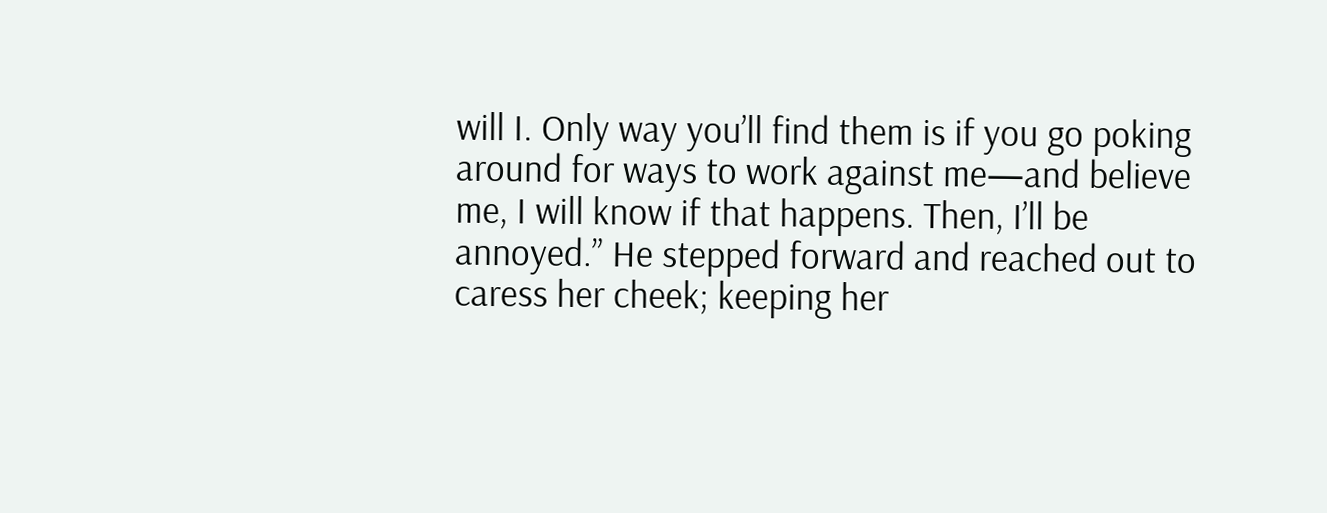will I. Only way you’ll find them is if you go poking around for ways to work against me—and believe me, I will know if that happens. Then, I’ll be annoyed.” He stepped forward and reached out to caress her cheek; keeping her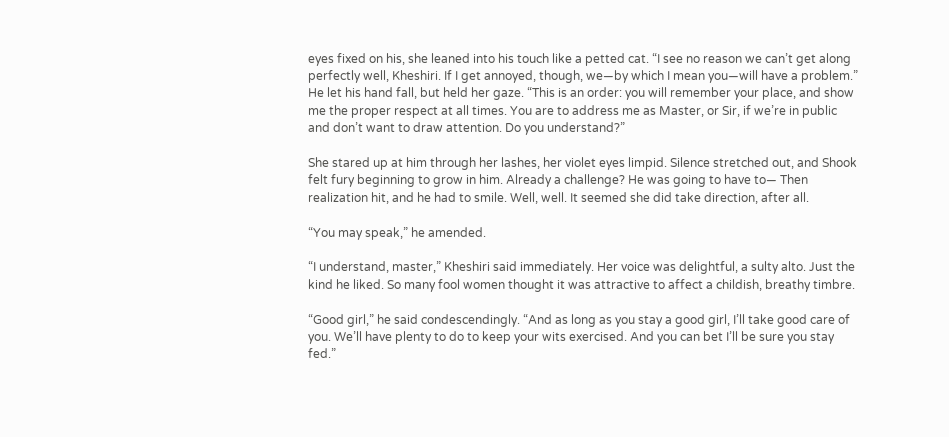eyes fixed on his, she leaned into his touch like a petted cat. “I see no reason we can’t get along perfectly well, Kheshiri. If I get annoyed, though, we—by which I mean you—will have a problem.” He let his hand fall, but held her gaze. “This is an order: you will remember your place, and show me the proper respect at all times. You are to address me as Master, or Sir, if we’re in public and don’t want to draw attention. Do you understand?”

She stared up at him through her lashes, her violet eyes limpid. Silence stretched out, and Shook felt fury beginning to grow in him. Already a challenge? He was going to have to— Then realization hit, and he had to smile. Well, well. It seemed she did take direction, after all.

“You may speak,” he amended.

“I understand, master,” Kheshiri said immediately. Her voice was delightful, a sulty alto. Just the kind he liked. So many fool women thought it was attractive to affect a childish, breathy timbre.

“Good girl,” he said condescendingly. “And as long as you stay a good girl, I’ll take good care of you. We’ll have plenty to do to keep your wits exercised. And you can bet I’ll be sure you stay fed.”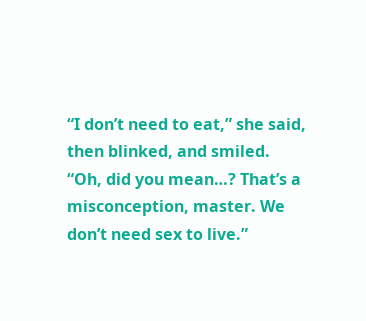“I don’t need to eat,” she said, then blinked, and smiled. “Oh, did you mean…? That’s a misconception, master. We don’t need sex to live.”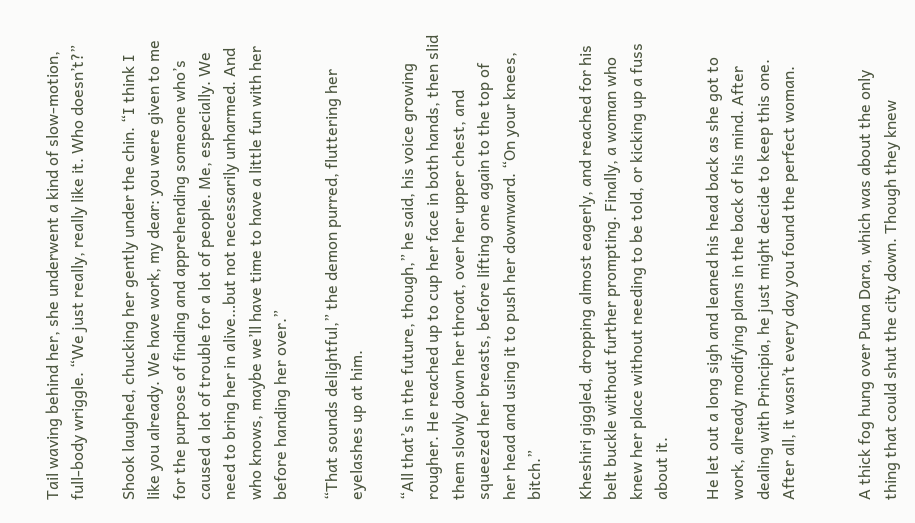Tail waving behind her, she underwent a kind of slow-motion, full-body wriggle. “We just really, really like it. Who doesn’t?”

Shook laughed, chucking her gently under the chin. “I think I like you already. We have work, my dear: you were given to me for the purpose of finding and apprehending someone who’s caused a lot of trouble for a lot of people. Me, especially. We need to bring her in alive…but not necessarily unharmed. And who knows, maybe we’ll have time to have a little fun with her before handing her over.”

“That sounds delightful,” the demon purred, fluttering her eyelashes up at him.

“All that’s in the future, though,” he said, his voice growing rougher. He reached up to cup her face in both hands, then slid them slowly down her throat, over her upper chest, and squeezed her breasts, before lifting one again to the top of her head and using it to push her downward. “On your knees, bitch.”

Kheshiri giggled, dropping almost eagerly, and reached for his belt buckle without further prompting. Finally, a woman who knew her place without needing to be told, or kicking up a fuss about it.

He let out a long sigh and leaned his head back as she got to work, already modifying plans in the back of his mind. After dealing with Principia, he just might decide to keep this one. After all, it wasn’t every day you found the perfect woman.


A thick fog hung over Puna Dara, which was about the only thing that could shut the city down. Though they knew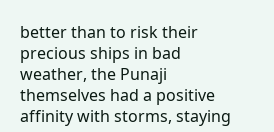better than to risk their precious ships in bad weather, the Punaji themselves had a positive affinity with storms, staying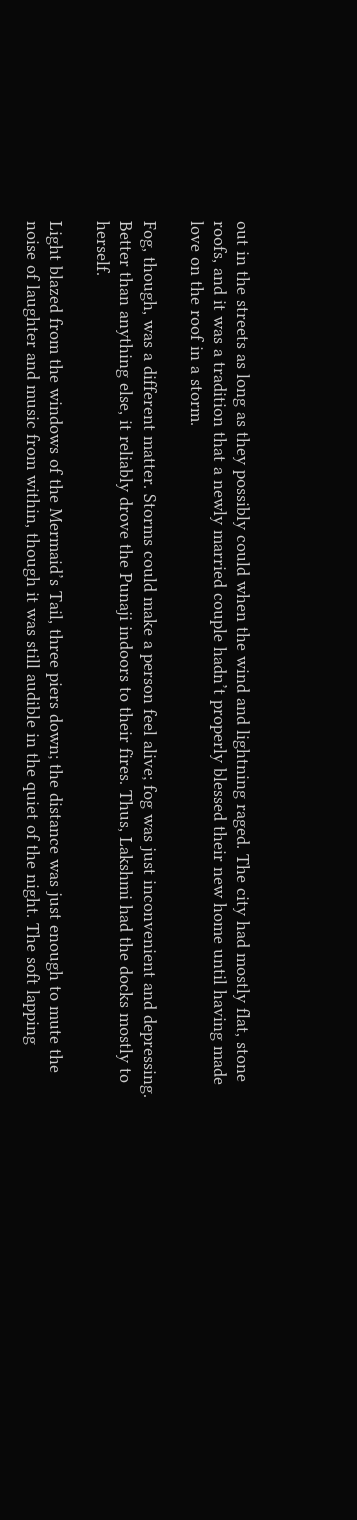out in the streets as long as they possibly could when the wind and lightning raged. The city had mostly flat, stone roofs, and it was a tradition that a newly married couple hadn’t properly blessed their new home until having made love on the roof in a storm.

Fog, though, was a different matter. Storms could make a person feel alive; fog was just inconvenient and depressing. Better than anything else, it reliably drove the Punaji indoors to their fires. Thus, Lakshmi had the docks mostly to herself.

Light blazed from the windows of the Mermaid’s Tail, three piers down; the distance was just enough to mute the noise of laughter and music from within, though it was still audible in the quiet of the night. The soft lapping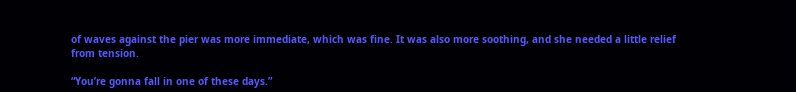of waves against the pier was more immediate, which was fine. It was also more soothing, and she needed a little relief from tension.

“You’re gonna fall in one of these days.”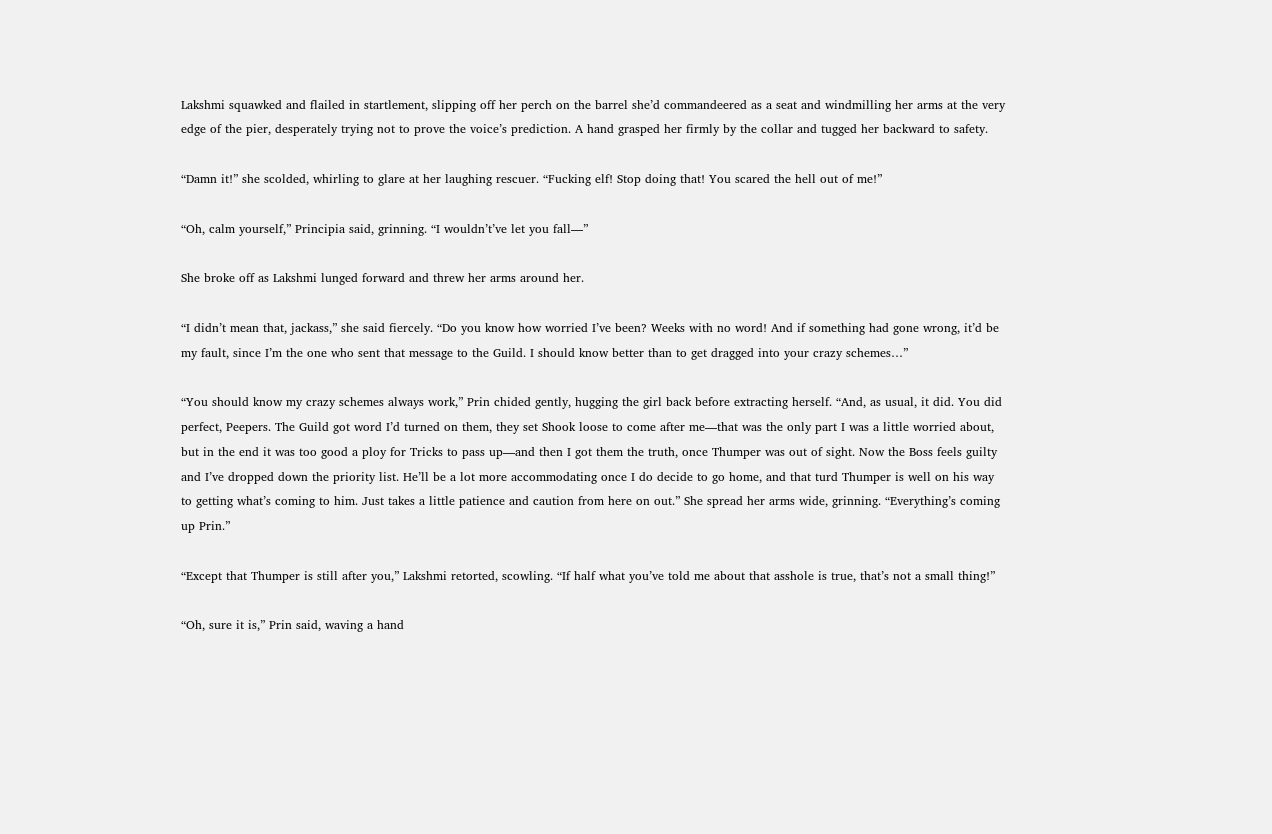Lakshmi squawked and flailed in startlement, slipping off her perch on the barrel she’d commandeered as a seat and windmilling her arms at the very edge of the pier, desperately trying not to prove the voice’s prediction. A hand grasped her firmly by the collar and tugged her backward to safety.

“Damn it!” she scolded, whirling to glare at her laughing rescuer. “Fucking elf! Stop doing that! You scared the hell out of me!”

“Oh, calm yourself,” Principia said, grinning. “I wouldn’t’ve let you fall—”

She broke off as Lakshmi lunged forward and threw her arms around her.

“I didn’t mean that, jackass,” she said fiercely. “Do you know how worried I’ve been? Weeks with no word! And if something had gone wrong, it’d be my fault, since I’m the one who sent that message to the Guild. I should know better than to get dragged into your crazy schemes…”

“You should know my crazy schemes always work,” Prin chided gently, hugging the girl back before extracting herself. “And, as usual, it did. You did perfect, Peepers. The Guild got word I’d turned on them, they set Shook loose to come after me—that was the only part I was a little worried about, but in the end it was too good a ploy for Tricks to pass up—and then I got them the truth, once Thumper was out of sight. Now the Boss feels guilty and I’ve dropped down the priority list. He’ll be a lot more accommodating once I do decide to go home, and that turd Thumper is well on his way to getting what’s coming to him. Just takes a little patience and caution from here on out.” She spread her arms wide, grinning. “Everything’s coming up Prin.”

“Except that Thumper is still after you,” Lakshmi retorted, scowling. “If half what you’ve told me about that asshole is true, that’s not a small thing!”

“Oh, sure it is,” Prin said, waving a hand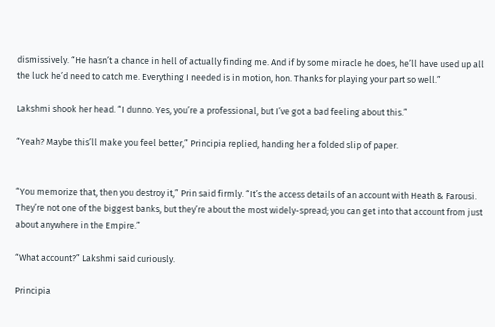dismissively. “He hasn’t a chance in hell of actually finding me. And if by some miracle he does, he’ll have used up all the luck he’d need to catch me. Everything I needed is in motion, hon. Thanks for playing your part so well.”

Lakshmi shook her head. “I dunno. Yes, you’re a professional, but I’ve got a bad feeling about this.”

“Yeah? Maybe this’ll make you feel better,” Principia replied, handing her a folded slip of paper.


“You memorize that, then you destroy it,” Prin said firmly. “It’s the access details of an account with Heath & Farousi. They’re not one of the biggest banks, but they’re about the most widely-spread; you can get into that account from just about anywhere in the Empire.”

“What account?” Lakshmi said curiously.

Principia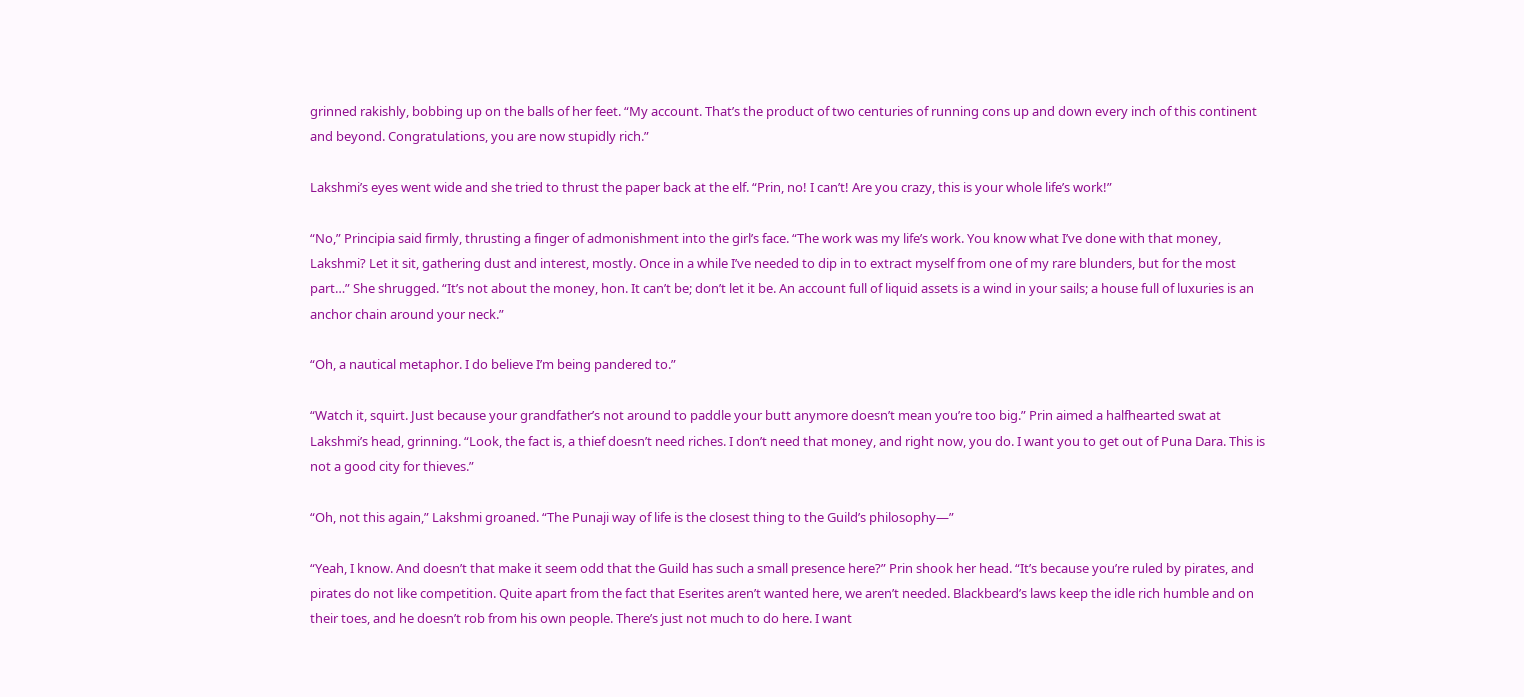grinned rakishly, bobbing up on the balls of her feet. “My account. That’s the product of two centuries of running cons up and down every inch of this continent and beyond. Congratulations, you are now stupidly rich.”

Lakshmi’s eyes went wide and she tried to thrust the paper back at the elf. “Prin, no! I can’t! Are you crazy, this is your whole life’s work!”

“No,” Principia said firmly, thrusting a finger of admonishment into the girl’s face. “The work was my life’s work. You know what I’ve done with that money, Lakshmi? Let it sit, gathering dust and interest, mostly. Once in a while I’ve needed to dip in to extract myself from one of my rare blunders, but for the most part…” She shrugged. “It’s not about the money, hon. It can’t be; don’t let it be. An account full of liquid assets is a wind in your sails; a house full of luxuries is an anchor chain around your neck.”

“Oh, a nautical metaphor. I do believe I’m being pandered to.”

“Watch it, squirt. Just because your grandfather’s not around to paddle your butt anymore doesn’t mean you’re too big.” Prin aimed a halfhearted swat at Lakshmi’s head, grinning. “Look, the fact is, a thief doesn’t need riches. I don’t need that money, and right now, you do. I want you to get out of Puna Dara. This is not a good city for thieves.”

“Oh, not this again,” Lakshmi groaned. “The Punaji way of life is the closest thing to the Guild’s philosophy—”

“Yeah, I know. And doesn’t that make it seem odd that the Guild has such a small presence here?” Prin shook her head. “It’s because you’re ruled by pirates, and pirates do not like competition. Quite apart from the fact that Eserites aren’t wanted here, we aren’t needed. Blackbeard’s laws keep the idle rich humble and on their toes, and he doesn’t rob from his own people. There’s just not much to do here. I want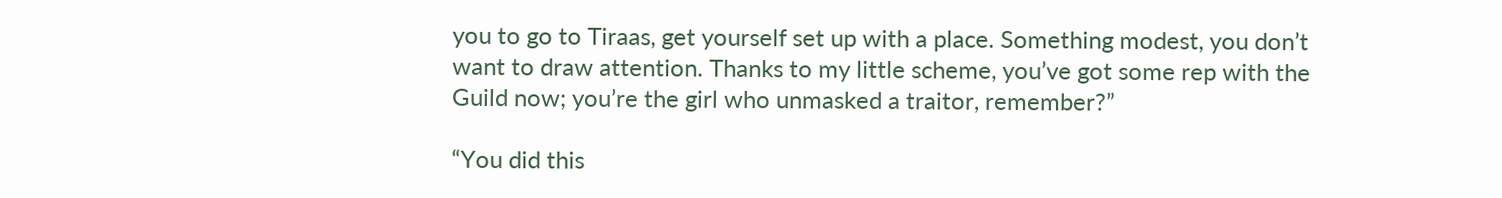you to go to Tiraas, get yourself set up with a place. Something modest, you don’t want to draw attention. Thanks to my little scheme, you’ve got some rep with the Guild now; you’re the girl who unmasked a traitor, remember?”

“You did this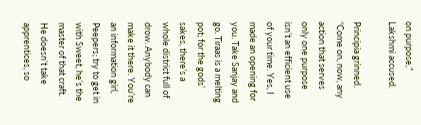on purpose,” Lakshmi accused.

Principia grinned. “Come on, now, any action that serves only one purpose isn’t an efficient use of your time. Yes, I made an opening for you. Take Sanjay and go. Tiraas is a melting pot; for the gods’ sakes, there’s a whole district full of drow. Anybody can make it there. You’re an information girl, Peepers; try to get in with Sweet, he’s the master of that craft. He doesn’t take apprentices, so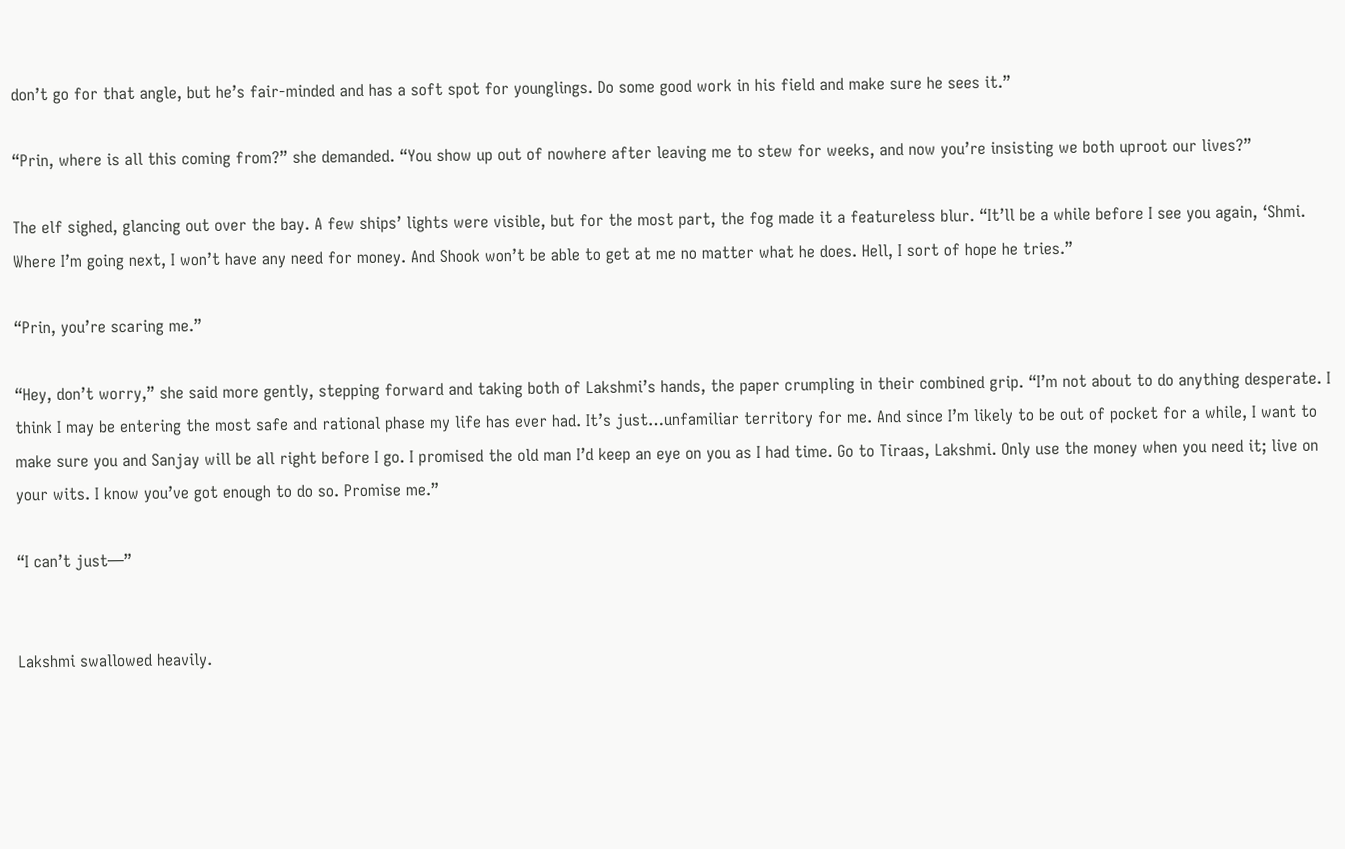don’t go for that angle, but he’s fair-minded and has a soft spot for younglings. Do some good work in his field and make sure he sees it.”

“Prin, where is all this coming from?” she demanded. “You show up out of nowhere after leaving me to stew for weeks, and now you’re insisting we both uproot our lives?”

The elf sighed, glancing out over the bay. A few ships’ lights were visible, but for the most part, the fog made it a featureless blur. “It’ll be a while before I see you again, ‘Shmi. Where I’m going next, I won’t have any need for money. And Shook won’t be able to get at me no matter what he does. Hell, I sort of hope he tries.”

“Prin, you’re scaring me.”

“Hey, don’t worry,” she said more gently, stepping forward and taking both of Lakshmi’s hands, the paper crumpling in their combined grip. “I’m not about to do anything desperate. I think I may be entering the most safe and rational phase my life has ever had. It’s just…unfamiliar territory for me. And since I’m likely to be out of pocket for a while, I want to make sure you and Sanjay will be all right before I go. I promised the old man I’d keep an eye on you as I had time. Go to Tiraas, Lakshmi. Only use the money when you need it; live on your wits. I know you’ve got enough to do so. Promise me.”

“I can’t just—”


Lakshmi swallowed heavily.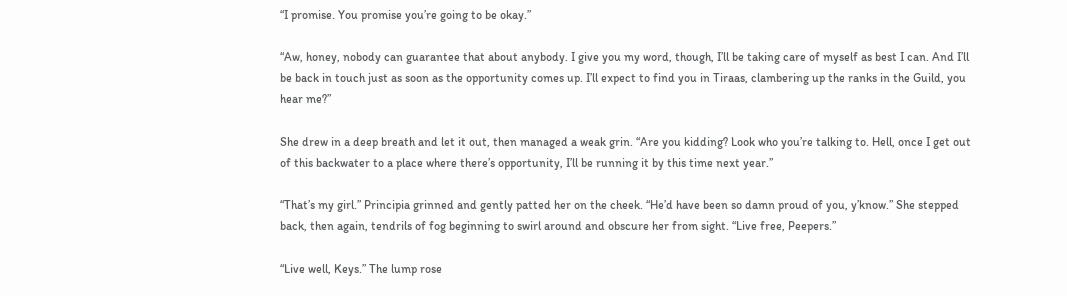“I promise. You promise you’re going to be okay.”

“Aw, honey, nobody can guarantee that about anybody. I give you my word, though, I’ll be taking care of myself as best I can. And I’ll be back in touch just as soon as the opportunity comes up. I’ll expect to find you in Tiraas, clambering up the ranks in the Guild, you hear me?”

She drew in a deep breath and let it out, then managed a weak grin. “Are you kidding? Look who you’re talking to. Hell, once I get out of this backwater to a place where there’s opportunity, I’ll be running it by this time next year.”

“That’s my girl.” Principia grinned and gently patted her on the cheek. “He’d have been so damn proud of you, y’know.” She stepped back, then again, tendrils of fog beginning to swirl around and obscure her from sight. “Live free, Peepers.”

“Live well, Keys.” The lump rose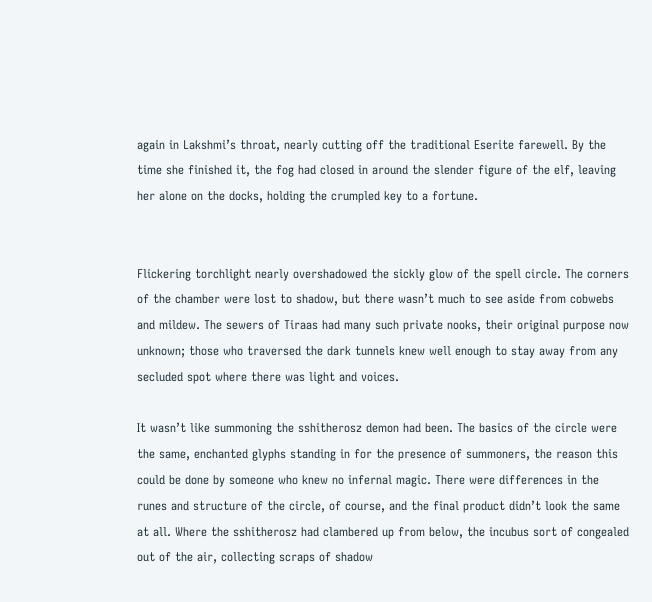again in Lakshmi’s throat, nearly cutting off the traditional Eserite farewell. By the time she finished it, the fog had closed in around the slender figure of the elf, leaving her alone on the docks, holding the crumpled key to a fortune.


Flickering torchlight nearly overshadowed the sickly glow of the spell circle. The corners of the chamber were lost to shadow, but there wasn’t much to see aside from cobwebs and mildew. The sewers of Tiraas had many such private nooks, their original purpose now unknown; those who traversed the dark tunnels knew well enough to stay away from any secluded spot where there was light and voices.

It wasn’t like summoning the sshitherosz demon had been. The basics of the circle were the same, enchanted glyphs standing in for the presence of summoners, the reason this could be done by someone who knew no infernal magic. There were differences in the runes and structure of the circle, of course, and the final product didn’t look the same at all. Where the sshitherosz had clambered up from below, the incubus sort of congealed out of the air, collecting scraps of shadow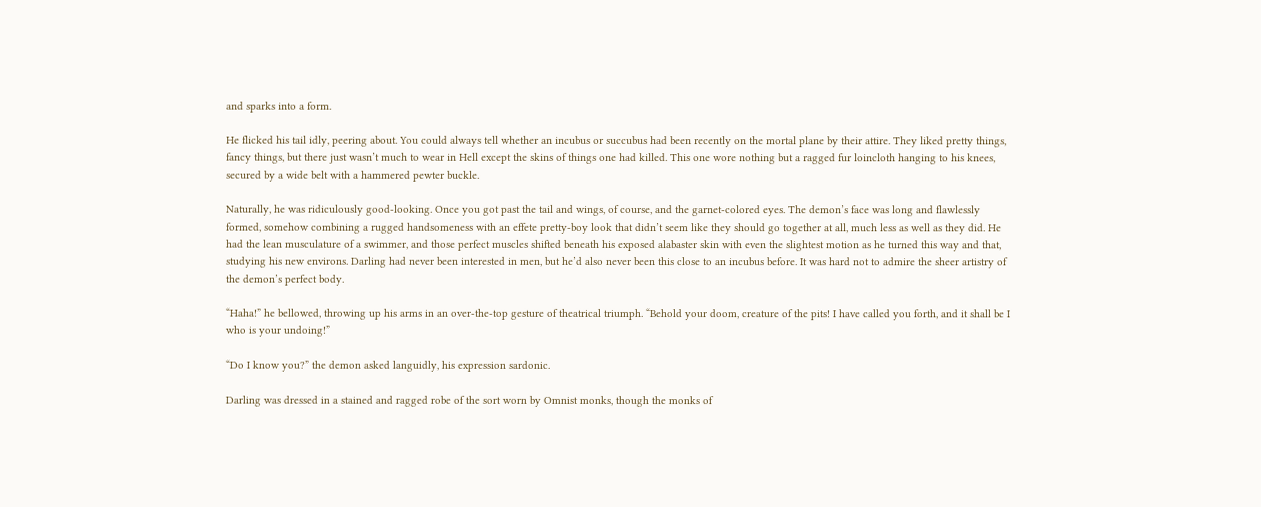and sparks into a form.

He flicked his tail idly, peering about. You could always tell whether an incubus or succubus had been recently on the mortal plane by their attire. They liked pretty things, fancy things, but there just wasn’t much to wear in Hell except the skins of things one had killed. This one wore nothing but a ragged fur loincloth hanging to his knees, secured by a wide belt with a hammered pewter buckle.

Naturally, he was ridiculously good-looking. Once you got past the tail and wings, of course, and the garnet-colored eyes. The demon’s face was long and flawlessly formed, somehow combining a rugged handsomeness with an effete pretty-boy look that didn’t seem like they should go together at all, much less as well as they did. He had the lean musculature of a swimmer, and those perfect muscles shifted beneath his exposed alabaster skin with even the slightest motion as he turned this way and that, studying his new environs. Darling had never been interested in men, but he’d also never been this close to an incubus before. It was hard not to admire the sheer artistry of the demon’s perfect body.

“Haha!” he bellowed, throwing up his arms in an over-the-top gesture of theatrical triumph. “Behold your doom, creature of the pits! I have called you forth, and it shall be I who is your undoing!”

“Do I know you?” the demon asked languidly, his expression sardonic.

Darling was dressed in a stained and ragged robe of the sort worn by Omnist monks, though the monks of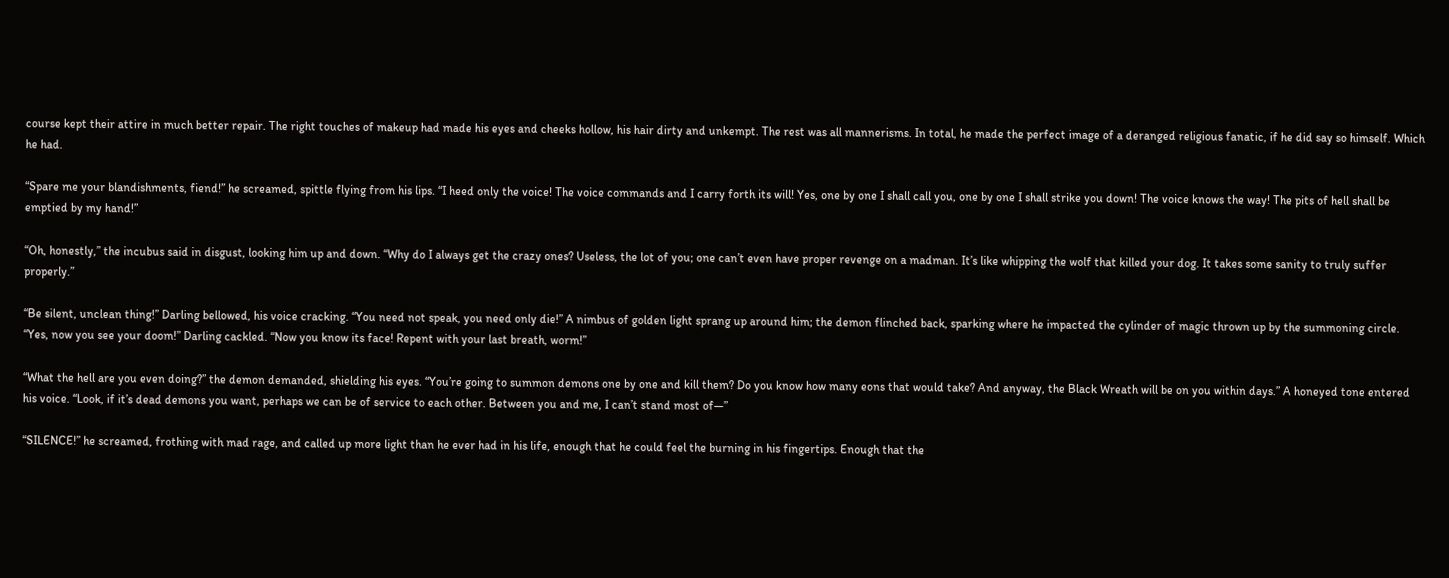course kept their attire in much better repair. The right touches of makeup had made his eyes and cheeks hollow, his hair dirty and unkempt. The rest was all mannerisms. In total, he made the perfect image of a deranged religious fanatic, if he did say so himself. Which he had.

“Spare me your blandishments, fiend!” he screamed, spittle flying from his lips. “I heed only the voice! The voice commands and I carry forth its will! Yes, one by one I shall call you, one by one I shall strike you down! The voice knows the way! The pits of hell shall be emptied by my hand!”

“Oh, honestly,” the incubus said in disgust, looking him up and down. “Why do I always get the crazy ones? Useless, the lot of you; one can’t even have proper revenge on a madman. It’s like whipping the wolf that killed your dog. It takes some sanity to truly suffer properly.”

“Be silent, unclean thing!” Darling bellowed, his voice cracking. “You need not speak, you need only die!” A nimbus of golden light sprang up around him; the demon flinched back, sparking where he impacted the cylinder of magic thrown up by the summoning circle. “Yes, now you see your doom!” Darling cackled. “Now you know its face! Repent with your last breath, worm!”

“What the hell are you even doing?” the demon demanded, shielding his eyes. “You’re going to summon demons one by one and kill them? Do you know how many eons that would take? And anyway, the Black Wreath will be on you within days.” A honeyed tone entered his voice. “Look, if it’s dead demons you want, perhaps we can be of service to each other. Between you and me, I can’t stand most of—”

“SILENCE!” he screamed, frothing with mad rage, and called up more light than he ever had in his life, enough that he could feel the burning in his fingertips. Enough that the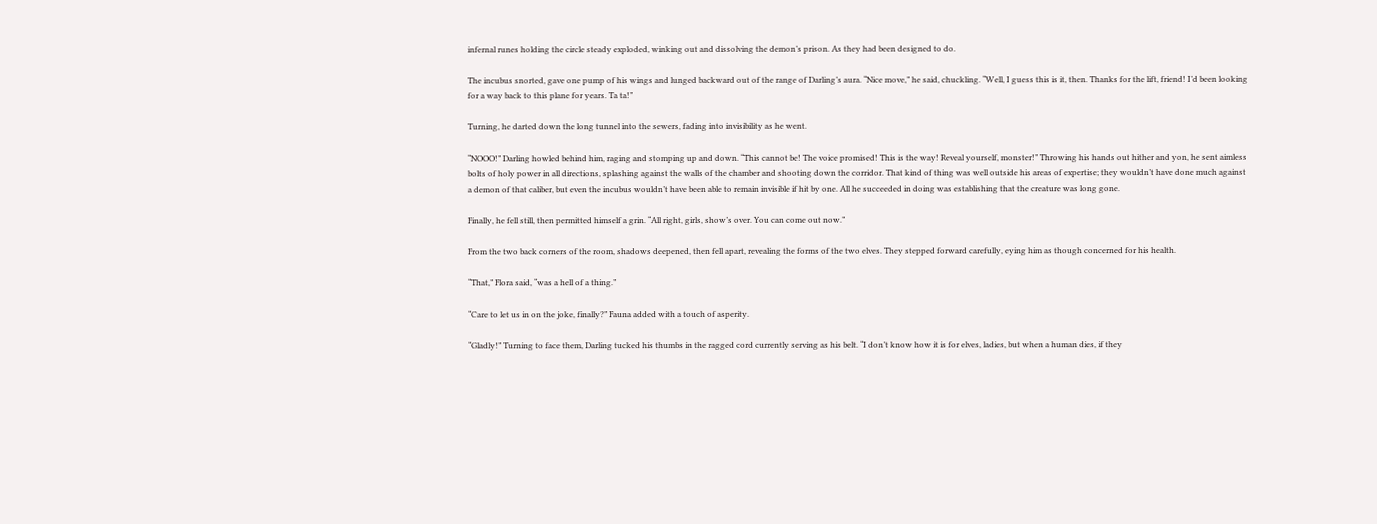infernal runes holding the circle steady exploded, winking out and dissolving the demon’s prison. As they had been designed to do.

The incubus snorted, gave one pump of his wings and lunged backward out of the range of Darling’s aura. “Nice move,” he said, chuckling. “Well, I guess this is it, then. Thanks for the lift, friend! I’d been looking for a way back to this plane for years. Ta ta!”

Turning, he darted down the long tunnel into the sewers, fading into invisibility as he went.

“NOOO!” Darling howled behind him, raging and stomping up and down. “This cannot be! The voice promised! This is the way! Reveal yourself, monster!” Throwing his hands out hither and yon, he sent aimless bolts of holy power in all directions, splashing against the walls of the chamber and shooting down the corridor. That kind of thing was well outside his areas of expertise; they wouldn’t have done much against a demon of that caliber, but even the incubus wouldn’t have been able to remain invisible if hit by one. All he succeeded in doing was establishing that the creature was long gone.

Finally, he fell still, then permitted himself a grin. “All right, girls, show’s over. You can come out now.”

From the two back corners of the room, shadows deepened, then fell apart, revealing the forms of the two elves. They stepped forward carefully, eying him as though concerned for his health.

“That,” Flora said, “was a hell of a thing.”

“Care to let us in on the joke, finally?” Fauna added with a touch of asperity.

“Gladly!” Turning to face them, Darling tucked his thumbs in the ragged cord currently serving as his belt. “I don’t know how it is for elves, ladies, but when a human dies, if they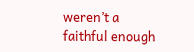weren’t a faithful enough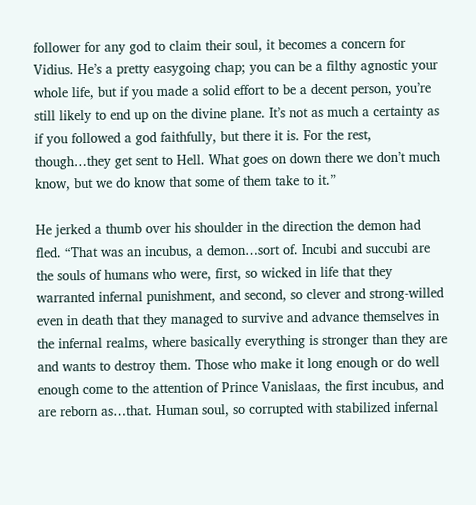follower for any god to claim their soul, it becomes a concern for Vidius. He’s a pretty easygoing chap; you can be a filthy agnostic your whole life, but if you made a solid effort to be a decent person, you’re still likely to end up on the divine plane. It’s not as much a certainty as if you followed a god faithfully, but there it is. For the rest, though…they get sent to Hell. What goes on down there we don’t much know, but we do know that some of them take to it.”

He jerked a thumb over his shoulder in the direction the demon had fled. “That was an incubus, a demon…sort of. Incubi and succubi are the souls of humans who were, first, so wicked in life that they warranted infernal punishment, and second, so clever and strong-willed even in death that they managed to survive and advance themselves in the infernal realms, where basically everything is stronger than they are and wants to destroy them. Those who make it long enough or do well enough come to the attention of Prince Vanislaas, the first incubus, and are reborn as…that. Human soul, so corrupted with stabilized infernal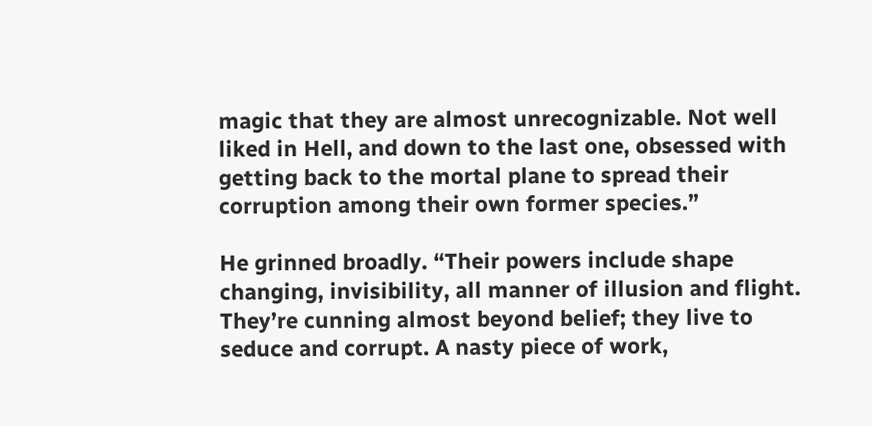magic that they are almost unrecognizable. Not well liked in Hell, and down to the last one, obsessed with getting back to the mortal plane to spread their corruption among their own former species.”

He grinned broadly. “Their powers include shape changing, invisibility, all manner of illusion and flight. They’re cunning almost beyond belief; they live to seduce and corrupt. A nasty piece of work,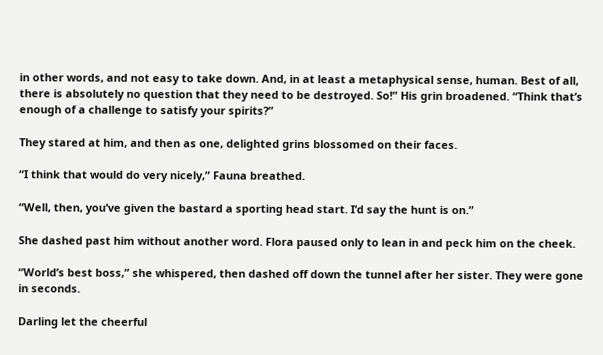in other words, and not easy to take down. And, in at least a metaphysical sense, human. Best of all, there is absolutely no question that they need to be destroyed. So!” His grin broadened. “Think that’s enough of a challenge to satisfy your spirits?”

They stared at him, and then as one, delighted grins blossomed on their faces.

“I think that would do very nicely,” Fauna breathed.

“Well, then, you’ve given the bastard a sporting head start. I’d say the hunt is on.”

She dashed past him without another word. Flora paused only to lean in and peck him on the cheek.

“World’s best boss,” she whispered, then dashed off down the tunnel after her sister. They were gone in seconds.

Darling let the cheerful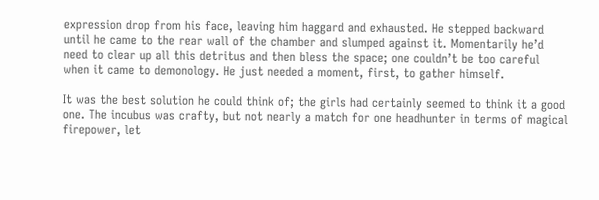expression drop from his face, leaving him haggard and exhausted. He stepped backward until he came to the rear wall of the chamber and slumped against it. Momentarily he’d need to clear up all this detritus and then bless the space; one couldn’t be too careful when it came to demonology. He just needed a moment, first, to gather himself.

It was the best solution he could think of; the girls had certainly seemed to think it a good one. The incubus was crafty, but not nearly a match for one headhunter in terms of magical firepower, let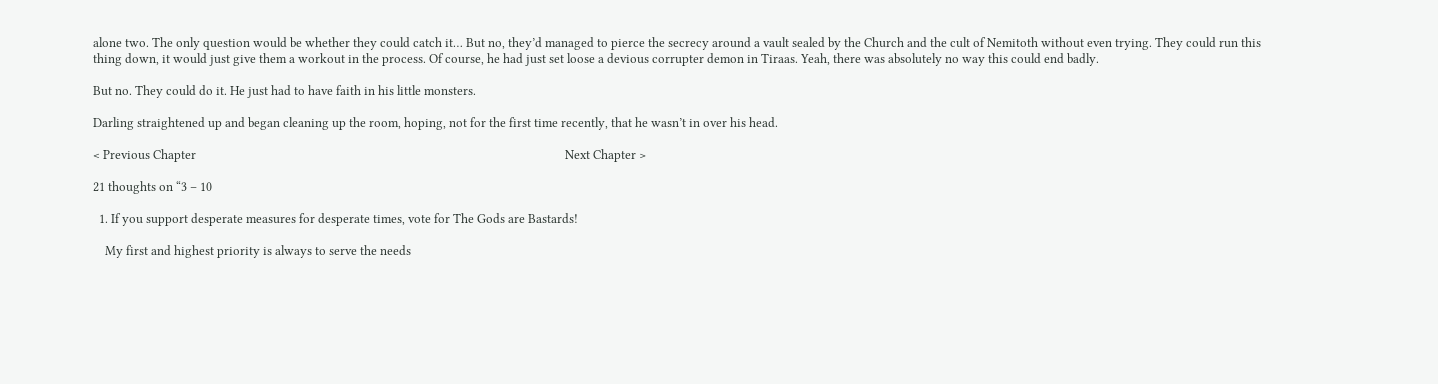alone two. The only question would be whether they could catch it… But no, they’d managed to pierce the secrecy around a vault sealed by the Church and the cult of Nemitoth without even trying. They could run this thing down, it would just give them a workout in the process. Of course, he had just set loose a devious corrupter demon in Tiraas. Yeah, there was absolutely no way this could end badly.

But no. They could do it. He just had to have faith in his little monsters.

Darling straightened up and began cleaning up the room, hoping, not for the first time recently, that he wasn’t in over his head.

< Previous Chapter                                                                                                                           Next Chapter >

21 thoughts on “3 – 10

  1. If you support desperate measures for desperate times, vote for The Gods are Bastards!

    My first and highest priority is always to serve the needs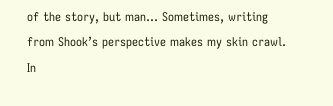of the story, but man… Sometimes, writing from Shook’s perspective makes my skin crawl. In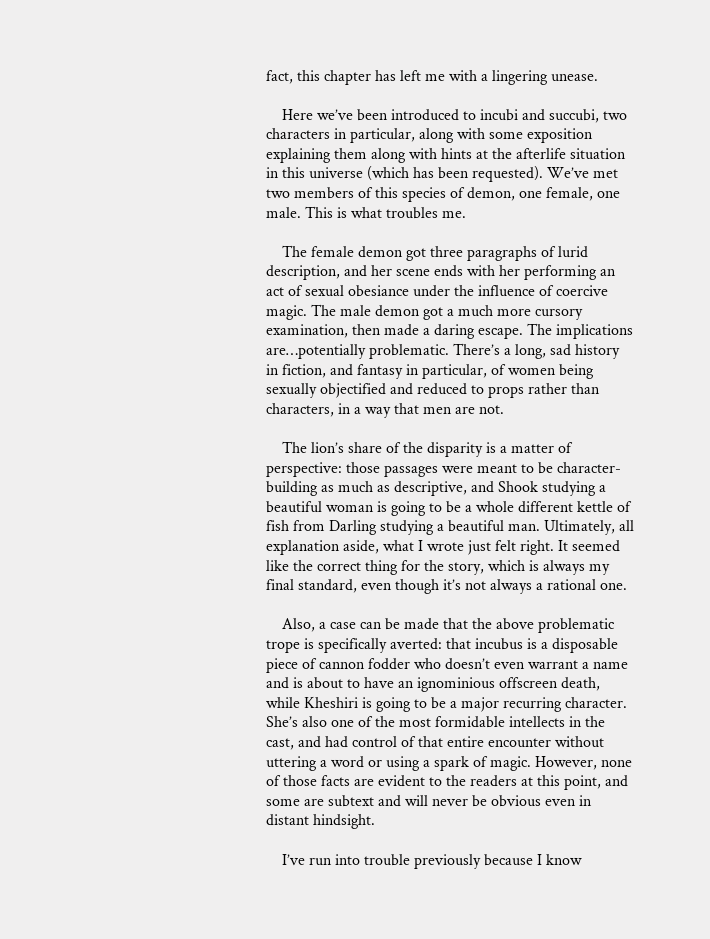fact, this chapter has left me with a lingering unease.

    Here we’ve been introduced to incubi and succubi, two characters in particular, along with some exposition explaining them along with hints at the afterlife situation in this universe (which has been requested). We’ve met two members of this species of demon, one female, one male. This is what troubles me.

    The female demon got three paragraphs of lurid description, and her scene ends with her performing an act of sexual obesiance under the influence of coercive magic. The male demon got a much more cursory examination, then made a daring escape. The implications are…potentially problematic. There’s a long, sad history in fiction, and fantasy in particular, of women being sexually objectified and reduced to props rather than characters, in a way that men are not.

    The lion’s share of the disparity is a matter of perspective: those passages were meant to be character-building as much as descriptive, and Shook studying a beautiful woman is going to be a whole different kettle of fish from Darling studying a beautiful man. Ultimately, all explanation aside, what I wrote just felt right. It seemed like the correct thing for the story, which is always my final standard, even though it’s not always a rational one.

    Also, a case can be made that the above problematic trope is specifically averted: that incubus is a disposable piece of cannon fodder who doesn’t even warrant a name and is about to have an ignominious offscreen death, while Kheshiri is going to be a major recurring character. She’s also one of the most formidable intellects in the cast, and had control of that entire encounter without uttering a word or using a spark of magic. However, none of those facts are evident to the readers at this point, and some are subtext and will never be obvious even in distant hindsight.

    I’ve run into trouble previously because I know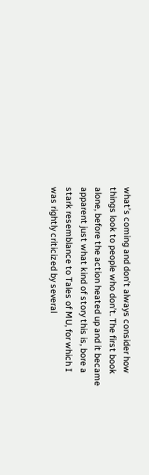what’s coming and don’t always consider how things look to people who don’t. The first book alone, before the action heated up and it became apparent just what kind of story this is, bore a stark resemblance to Tales of MU, for which I was rightly criticized by several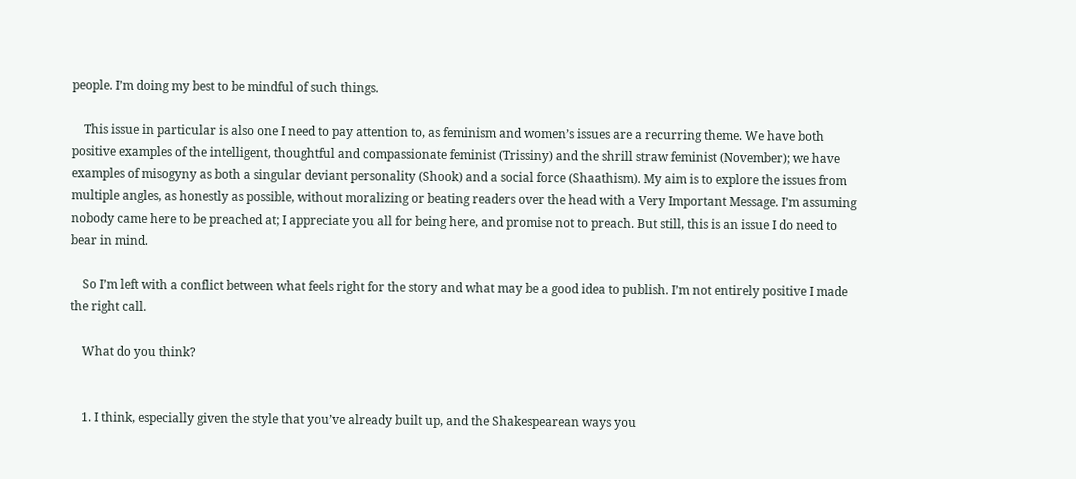people. I’m doing my best to be mindful of such things.

    This issue in particular is also one I need to pay attention to, as feminism and women’s issues are a recurring theme. We have both positive examples of the intelligent, thoughtful and compassionate feminist (Trissiny) and the shrill straw feminist (November); we have examples of misogyny as both a singular deviant personality (Shook) and a social force (Shaathism). My aim is to explore the issues from multiple angles, as honestly as possible, without moralizing or beating readers over the head with a Very Important Message. I’m assuming nobody came here to be preached at; I appreciate you all for being here, and promise not to preach. But still, this is an issue I do need to bear in mind.

    So I’m left with a conflict between what feels right for the story and what may be a good idea to publish. I’m not entirely positive I made the right call.

    What do you think?


    1. I think, especially given the style that you’ve already built up, and the Shakespearean ways you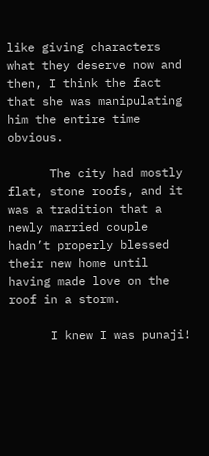like giving characters what they deserve now and then, I think the fact that she was manipulating him the entire time obvious.

      The city had mostly flat, stone roofs, and it was a tradition that a newly married couple hadn’t properly blessed their new home until having made love on the roof in a storm.

      I knew I was punaji!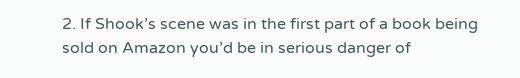2. If Shook’s scene was in the first part of a book being sold on Amazon you’d be in serious danger of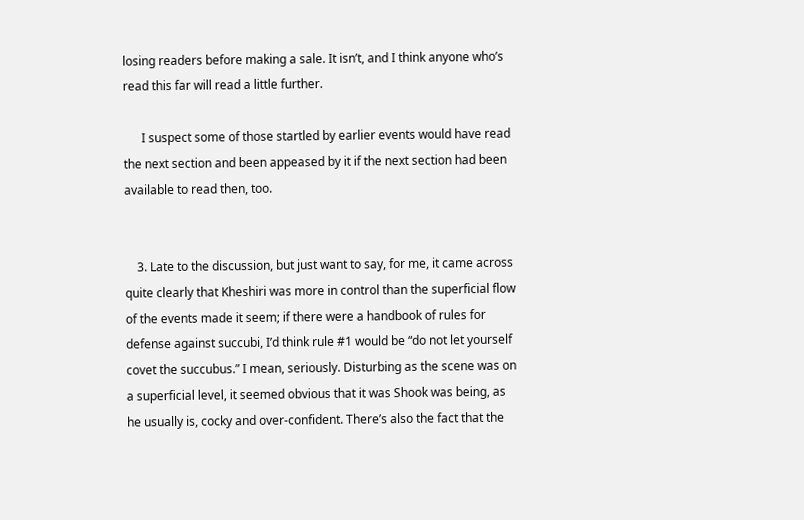losing readers before making a sale. It isn’t, and I think anyone who’s read this far will read a little further.

      I suspect some of those startled by earlier events would have read the next section and been appeased by it if the next section had been available to read then, too.


    3. Late to the discussion, but just want to say, for me, it came across quite clearly that Kheshiri was more in control than the superficial flow of the events made it seem; if there were a handbook of rules for defense against succubi, I’d think rule #1 would be “do not let yourself covet the succubus.” I mean, seriously. Disturbing as the scene was on a superficial level, it seemed obvious that it was Shook was being, as he usually is, cocky and over-confident. There’s also the fact that the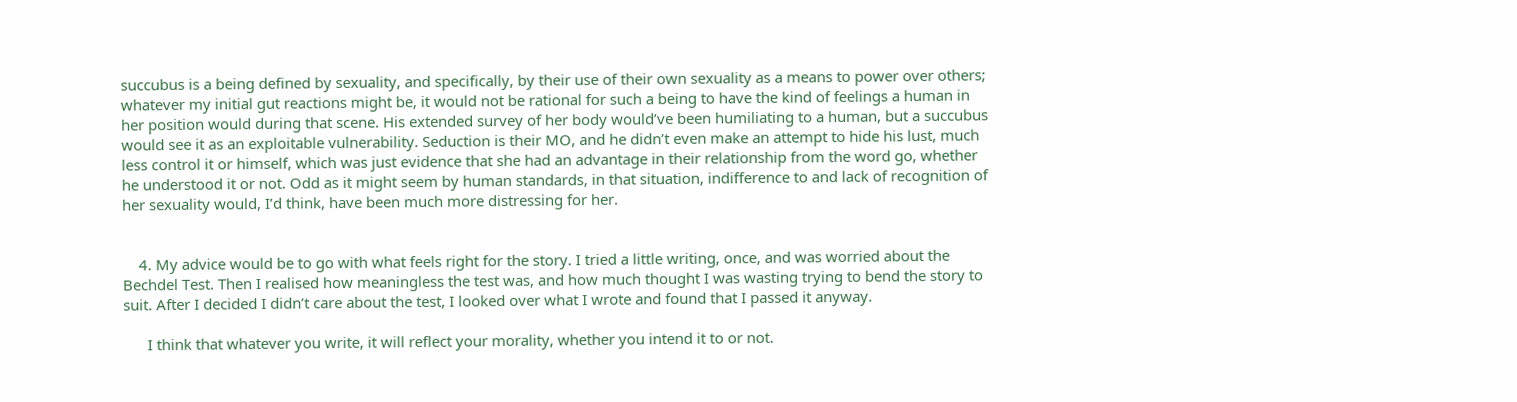succubus is a being defined by sexuality, and specifically, by their use of their own sexuality as a means to power over others; whatever my initial gut reactions might be, it would not be rational for such a being to have the kind of feelings a human in her position would during that scene. His extended survey of her body would’ve been humiliating to a human, but a succubus would see it as an exploitable vulnerability. Seduction is their MO, and he didn’t even make an attempt to hide his lust, much less control it or himself, which was just evidence that she had an advantage in their relationship from the word go, whether he understood it or not. Odd as it might seem by human standards, in that situation, indifference to and lack of recognition of her sexuality would, I’d think, have been much more distressing for her.


    4. My advice would be to go with what feels right for the story. I tried a little writing, once, and was worried about the Bechdel Test. Then I realised how meaningless the test was, and how much thought I was wasting trying to bend the story to suit. After I decided I didn’t care about the test, I looked over what I wrote and found that I passed it anyway.

      I think that whatever you write, it will reflect your morality, whether you intend it to or not.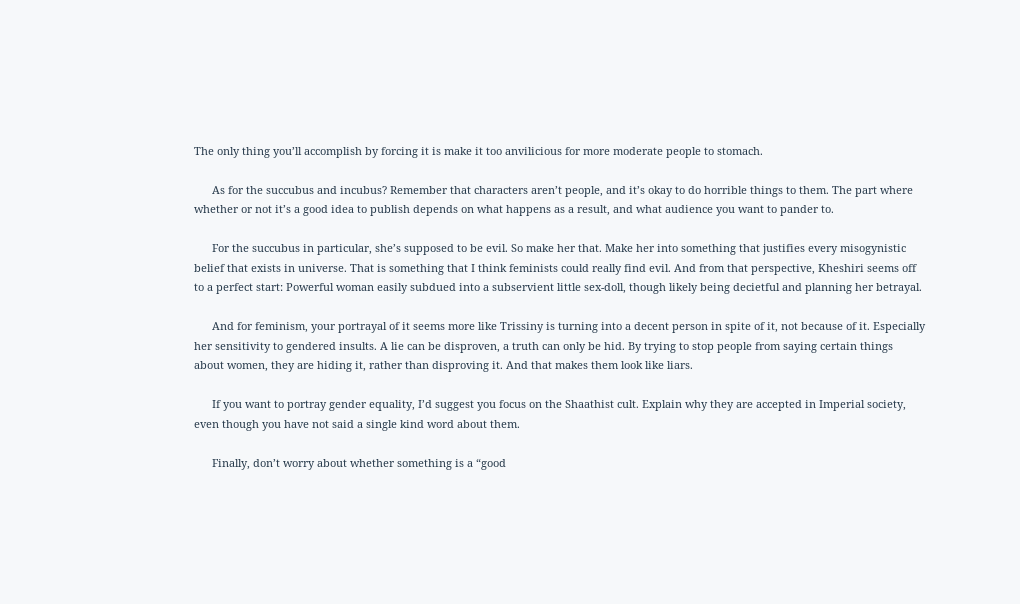The only thing you’ll accomplish by forcing it is make it too anvilicious for more moderate people to stomach.

      As for the succubus and incubus? Remember that characters aren’t people, and it’s okay to do horrible things to them. The part where whether or not it’s a good idea to publish depends on what happens as a result, and what audience you want to pander to.

      For the succubus in particular, she’s supposed to be evil. So make her that. Make her into something that justifies every misogynistic belief that exists in universe. That is something that I think feminists could really find evil. And from that perspective, Kheshiri seems off to a perfect start: Powerful woman easily subdued into a subservient little sex-doll, though likely being decietful and planning her betrayal.

      And for feminism, your portrayal of it seems more like Trissiny is turning into a decent person in spite of it, not because of it. Especially her sensitivity to gendered insults. A lie can be disproven, a truth can only be hid. By trying to stop people from saying certain things about women, they are hiding it, rather than disproving it. And that makes them look like liars.

      If you want to portray gender equality, I’d suggest you focus on the Shaathist cult. Explain why they are accepted in Imperial society, even though you have not said a single kind word about them.

      Finally, don’t worry about whether something is a “good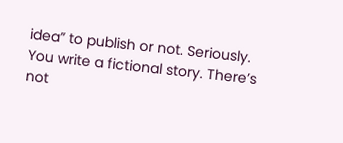idea” to publish or not. Seriously. You write a fictional story. There’s not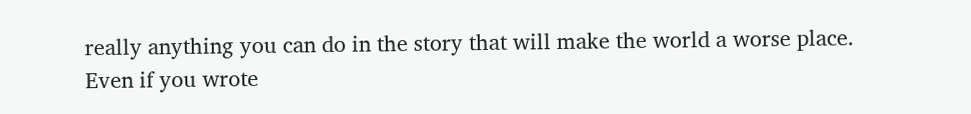really anything you can do in the story that will make the world a worse place. Even if you wrote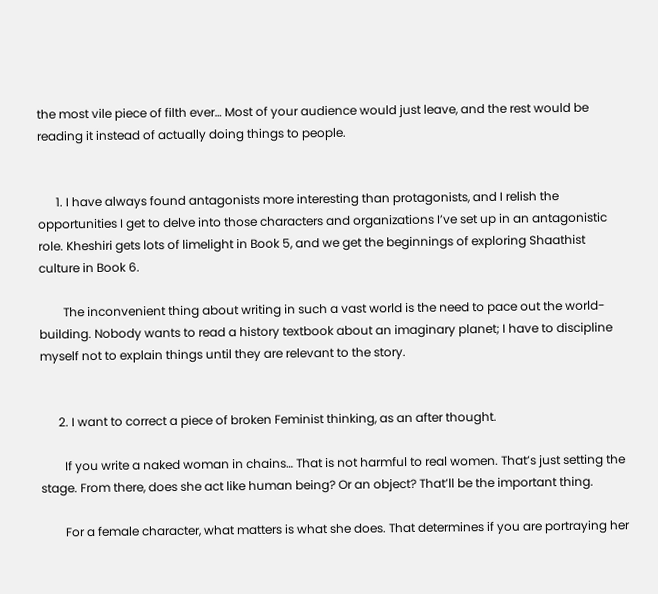the most vile piece of filth ever… Most of your audience would just leave, and the rest would be reading it instead of actually doing things to people.


      1. I have always found antagonists more interesting than protagonists, and I relish the opportunities I get to delve into those characters and organizations I’ve set up in an antagonistic role. Kheshiri gets lots of limelight in Book 5, and we get the beginnings of exploring Shaathist culture in Book 6.

        The inconvenient thing about writing in such a vast world is the need to pace out the world-building. Nobody wants to read a history textbook about an imaginary planet; I have to discipline myself not to explain things until they are relevant to the story.


      2. I want to correct a piece of broken Feminist thinking, as an after thought.

        If you write a naked woman in chains… That is not harmful to real women. That’s just setting the stage. From there, does she act like human being? Or an object? That’ll be the important thing.

        For a female character, what matters is what she does. That determines if you are portraying her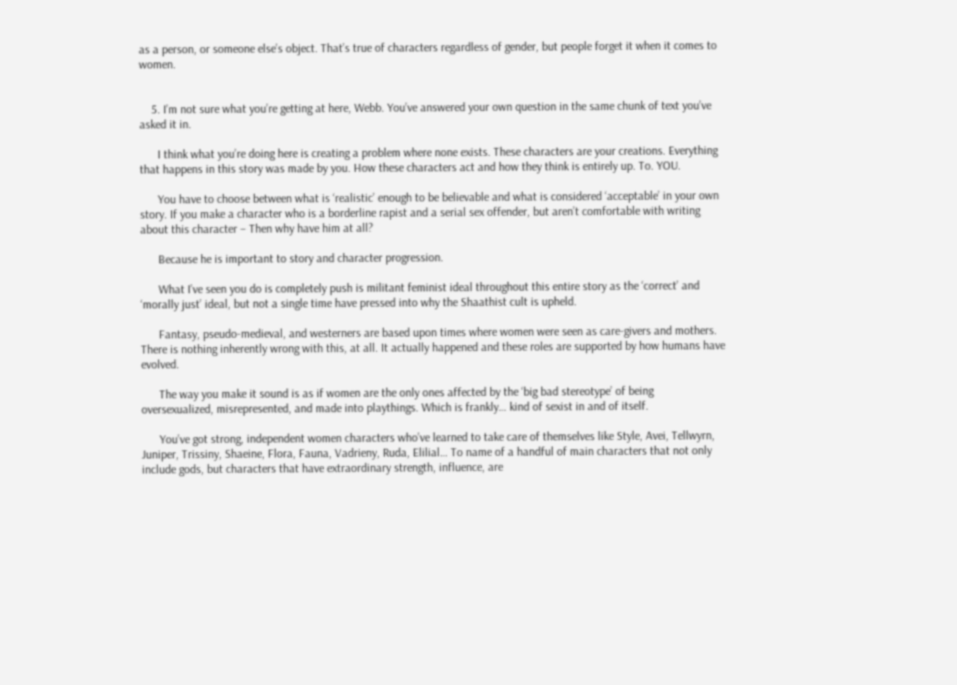as a person, or someone else’s object. That’s true of characters regardless of gender, but people forget it when it comes to women.


    5. I’m not sure what you’re getting at here, Webb. You’ve answered your own question in the same chunk of text you’ve asked it in.

      I think what you’re doing here is creating a problem where none exists. These characters are your creations. Everything that happens in this story was made by you. How these characters act and how they think is entirely up. To. YOU.

      You have to choose between what is ‘realistic’ enough to be believable and what is considered ‘acceptable’ in your own story. If you make a character who is a borderline rapist and a serial sex offender, but aren’t comfortable with writing about this character – Then why have him at all?

      Because he is important to story and character progression.

      What I’ve seen you do is completely push is militant feminist ideal throughout this entire story as the ‘correct’ and ‘morally just’ ideal, but not a single time have pressed into why the Shaathist cult is upheld.

      Fantasy, pseudo-medieval, and westerners are based upon times where women were seen as care-givers and mothers. There is nothing inherently wrong with this, at all. It actually happened and these roles are supported by how humans have evolved.

      The way you make it sound is as if women are the only ones affected by the ‘big bad stereotype’ of being oversexualized, misrepresented, and made into playthings. Which is frankly… kind of sexist in and of itself.

      You’ve got strong, independent women characters who’ve learned to take care of themselves like Style, Avei, Tellwyrn, Juniper, Trissiny, Shaeine, Flora, Fauna, Vadrieny, Ruda, Elilial… To name of a handful of main characters that not only include gods, but characters that have extraordinary strength, influence, are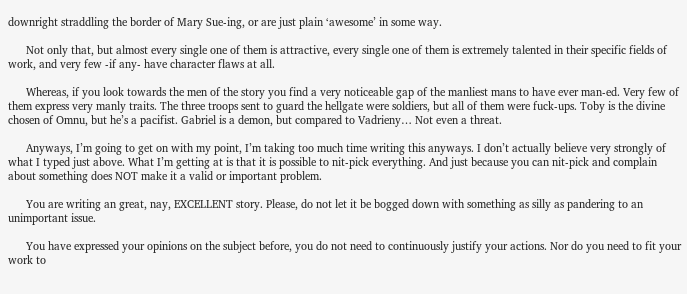downright straddling the border of Mary Sue-ing, or are just plain ‘awesome’ in some way.

      Not only that, but almost every single one of them is attractive, every single one of them is extremely talented in their specific fields of work, and very few -if any- have character flaws at all.

      Whereas, if you look towards the men of the story you find a very noticeable gap of the manliest mans to have ever man-ed. Very few of them express very manly traits. The three troops sent to guard the hellgate were soldiers, but all of them were fuck-ups. Toby is the divine chosen of Omnu, but he’s a pacifist. Gabriel is a demon, but compared to Vadrieny… Not even a threat.

      Anyways, I’m going to get on with my point, I’m taking too much time writing this anyways. I don’t actually believe very strongly of what I typed just above. What I’m getting at is that it is possible to nit-pick everything. And just because you can nit-pick and complain about something does NOT make it a valid or important problem.

      You are writing an great, nay, EXCELLENT story. Please, do not let it be bogged down with something as silly as pandering to an unimportant issue.

      You have expressed your opinions on the subject before, you do not need to continuously justify your actions. Nor do you need to fit your work to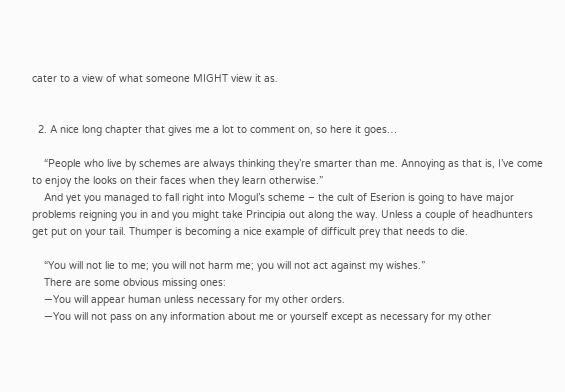cater to a view of what someone MIGHT view it as.


  2. A nice long chapter that gives me a lot to comment on, so here it goes…

    “People who live by schemes are always thinking they’re smarter than me. Annoying as that is, I’ve come to enjoy the looks on their faces when they learn otherwise.”
    And yet you managed to fall right into Mogul’s scheme – the cult of Eserion is going to have major problems reigning you in and you might take Principia out along the way. Unless a couple of headhunters get put on your tail. Thumper is becoming a nice example of difficult prey that needs to die.

    “You will not lie to me; you will not harm me; you will not act against my wishes.”
    There are some obvious missing ones:
    —You will appear human unless necessary for my other orders.
    —You will not pass on any information about me or yourself except as necessary for my other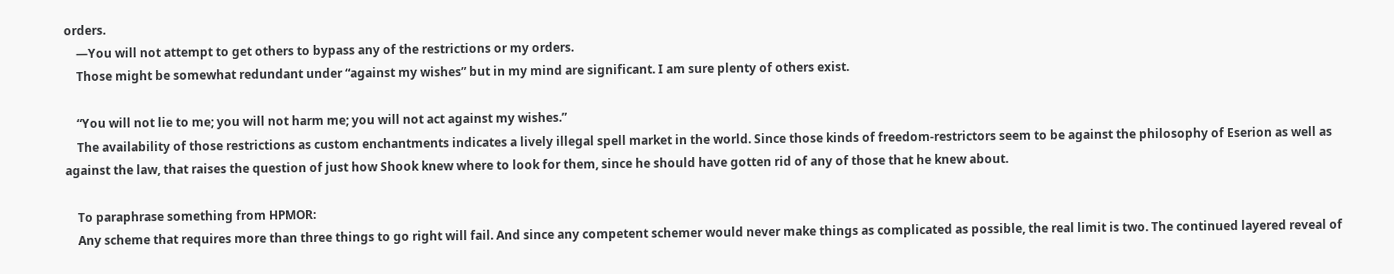orders.
    —You will not attempt to get others to bypass any of the restrictions or my orders.
    Those might be somewhat redundant under “against my wishes” but in my mind are significant. I am sure plenty of others exist.

    “You will not lie to me; you will not harm me; you will not act against my wishes.”
    The availability of those restrictions as custom enchantments indicates a lively illegal spell market in the world. Since those kinds of freedom-restrictors seem to be against the philosophy of Eserion as well as against the law, that raises the question of just how Shook knew where to look for them, since he should have gotten rid of any of those that he knew about.

    To paraphrase something from HPMOR:
    Any scheme that requires more than three things to go right will fail. And since any competent schemer would never make things as complicated as possible, the real limit is two. The continued layered reveal of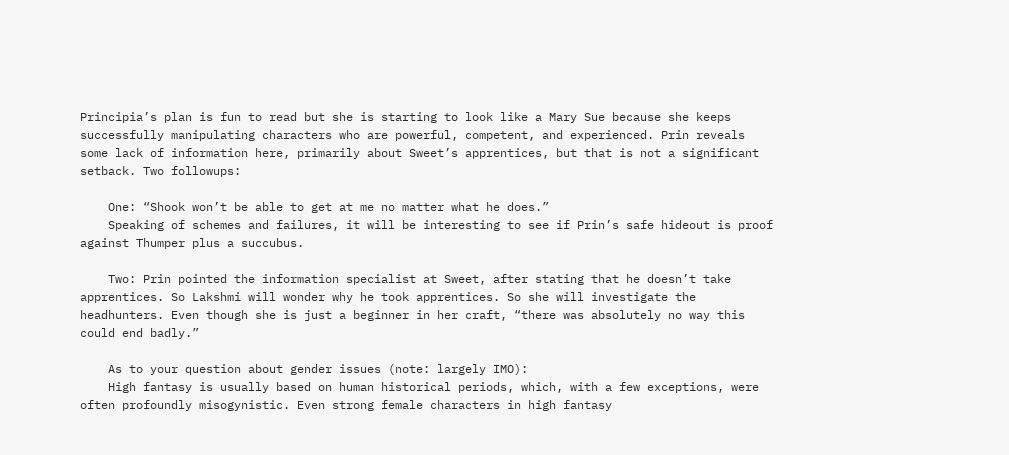Principia’s plan is fun to read but she is starting to look like a Mary Sue because she keeps successfully manipulating characters who are powerful, competent, and experienced. Prin reveals some lack of information here, primarily about Sweet’s apprentices, but that is not a significant setback. Two followups:

    One: “Shook won’t be able to get at me no matter what he does.”
    Speaking of schemes and failures, it will be interesting to see if Prin’s safe hideout is proof against Thumper plus a succubus.

    Two: Prin pointed the information specialist at Sweet, after stating that he doesn’t take apprentices. So Lakshmi will wonder why he took apprentices. So she will investigate the headhunters. Even though she is just a beginner in her craft, “there was absolutely no way this could end badly.”

    As to your question about gender issues (note: largely IMO):
    High fantasy is usually based on human historical periods, which, with a few exceptions, were often profoundly misogynistic. Even strong female characters in high fantasy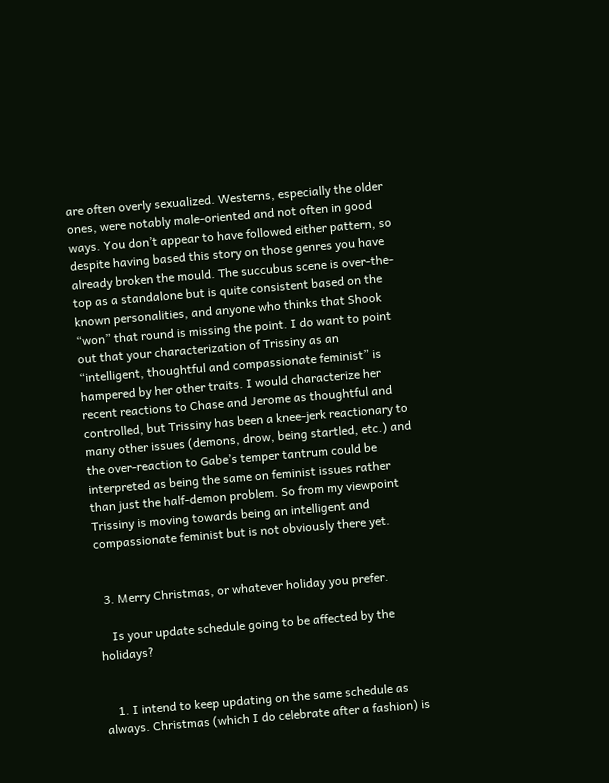are often overly sexualized. Westerns, especially the older ones, were notably male-oriented and not often in good ways. You don’t appear to have followed either pattern, so despite having based this story on those genres you have already broken the mould. The succubus scene is over-the-top as a standalone but is quite consistent based on the known personalities, and anyone who thinks that Shook “won” that round is missing the point. I do want to point out that your characterization of Trissiny as an “intelligent, thoughtful and compassionate feminist” is hampered by her other traits. I would characterize her recent reactions to Chase and Jerome as thoughtful and controlled, but Trissiny has been a knee-jerk reactionary to many other issues (demons, drow, being startled, etc.) and the over-reaction to Gabe’s temper tantrum could be interpreted as being the same on feminist issues rather than just the half-demon problem. So from my viewpoint Trissiny is moving towards being an intelligent and compassionate feminist but is not obviously there yet.


  3. Merry Christmas, or whatever holiday you prefer.

    Is your update schedule going to be affected by the holidays?


    1. I intend to keep updating on the same schedule as always. Christmas (which I do celebrate after a fashion) is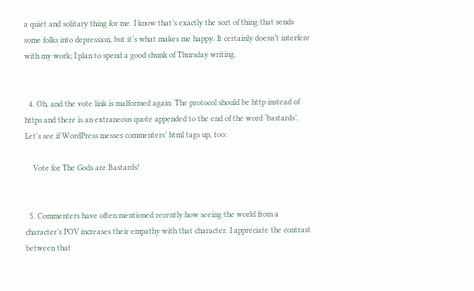a quiet and solitary thing for me. I know that’s exactly the sort of thing that sends some folks into depression, but it’s what makes me happy. It certainly doesn’t interfere with my work; I plan to spend a good chunk of Thursday writing.


  4. Oh, and the vote link is malformed again. The protocol should be http instead of https and there is an extraneous quote appended to the end of the word ‘bastards’. Let’s see if WordPress messes commenters’ html tags up, too:

    Vote for The Gods are Bastards!


  5. Commenters have often mentioned recently how seeing the world from a character’s POV increases their empathy with that character. I appreciate the contrast between that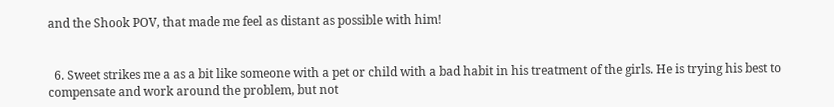and the Shook POV, that made me feel as distant as possible with him!


  6. Sweet strikes me a as a bit like someone with a pet or child with a bad habit in his treatment of the girls. He is trying his best to compensate and work around the problem, but not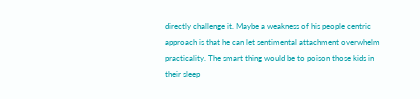directly challenge it. Maybe a weakness of his people centric approach is that he can let sentimental attachment overwhelm practicality. The smart thing would be to poison those kids in their sleep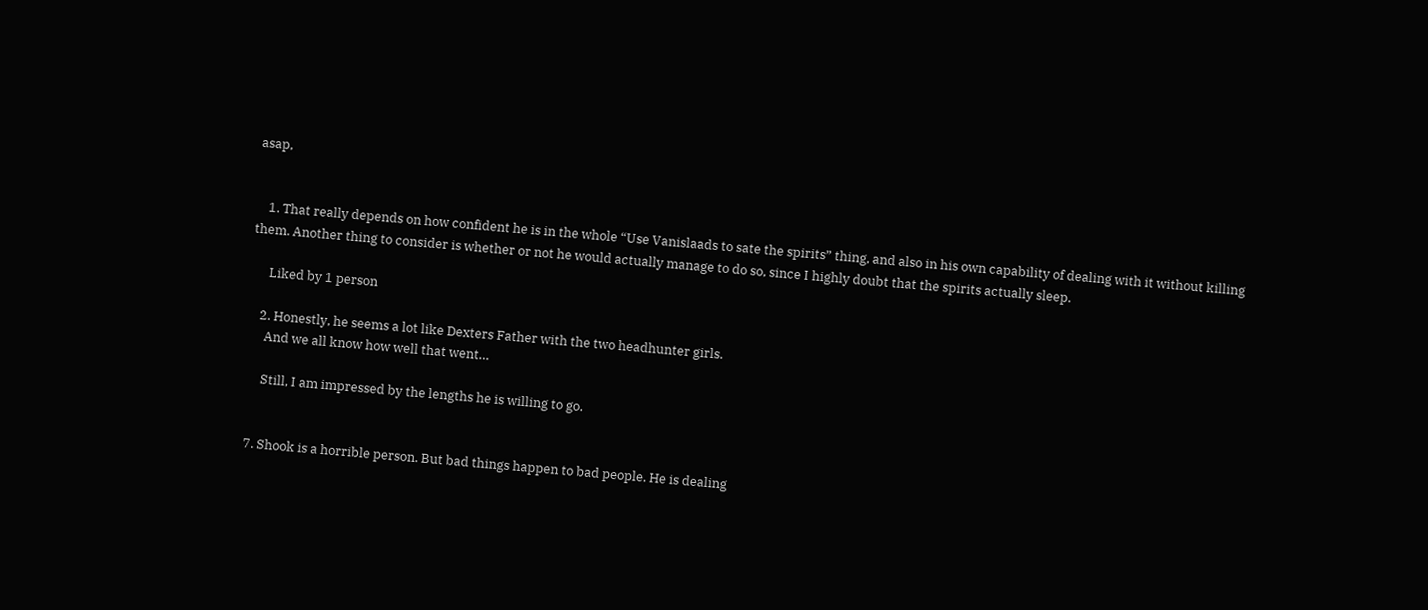asap,


    1. That really depends on how confident he is in the whole “Use Vanislaads to sate the spirits” thing, and also in his own capability of dealing with it without killing them. Another thing to consider is whether or not he would actually manage to do so, since I highly doubt that the spirits actually sleep.

      Liked by 1 person

    2. Honestly, he seems a lot like Dexters Father with the two headhunter girls.
      And we all know how well that went…

      Still, I am impressed by the lengths he is willing to go.


  7. Shook is a horrible person. But bad things happen to bad people. He is dealing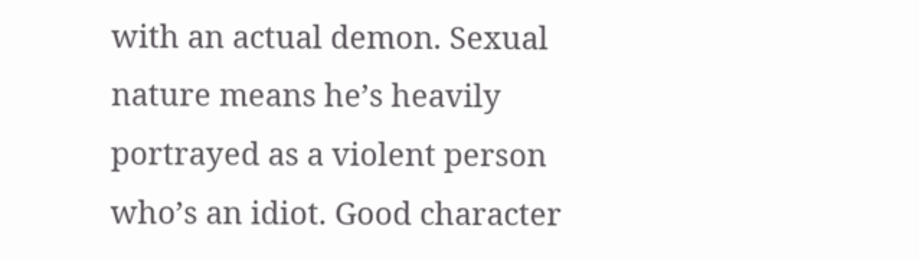with an actual demon. Sexual nature means he’s heavily portrayed as a violent person who’s an idiot. Good character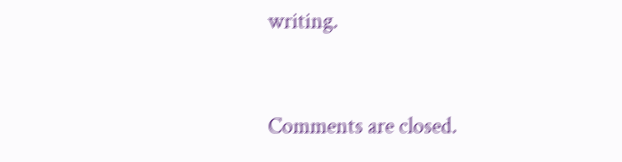writing.


Comments are closed.